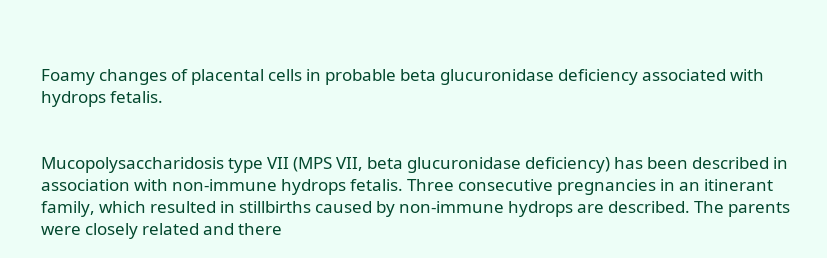Foamy changes of placental cells in probable beta glucuronidase deficiency associated with hydrops fetalis.


Mucopolysaccharidosis type VII (MPS VII, beta glucuronidase deficiency) has been described in association with non-immune hydrops fetalis. Three consecutive pregnancies in an itinerant family, which resulted in stillbirths caused by non-immune hydrops are described. The parents were closely related and there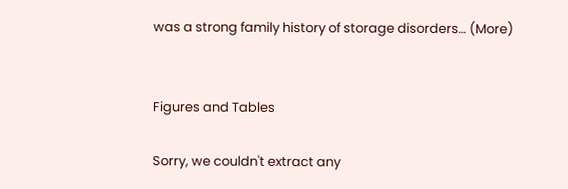was a strong family history of storage disorders… (More)


Figures and Tables

Sorry, we couldn't extract any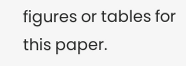figures or tables for this paper.